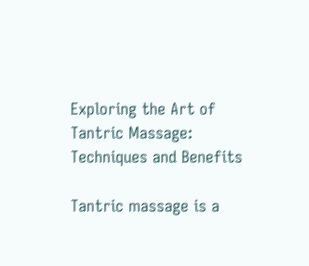Exploring the Art of Tantric Massage: Techniques and Benefits

Tantric massage is a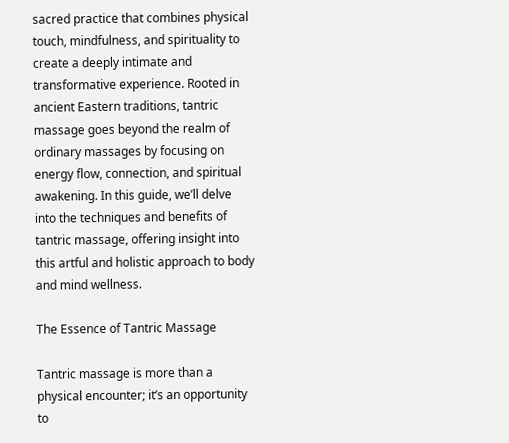sacred practice that combines physical touch, mindfulness, and spirituality to create a deeply intimate and transformative experience. Rooted in ancient Eastern traditions, tantric massage goes beyond the realm of ordinary massages by focusing on energy flow, connection, and spiritual awakening. In this guide, we’ll delve into the techniques and benefits of tantric massage, offering insight into this artful and holistic approach to body and mind wellness.

The Essence of Tantric Massage

Tantric massage is more than a physical encounter; it’s an opportunity to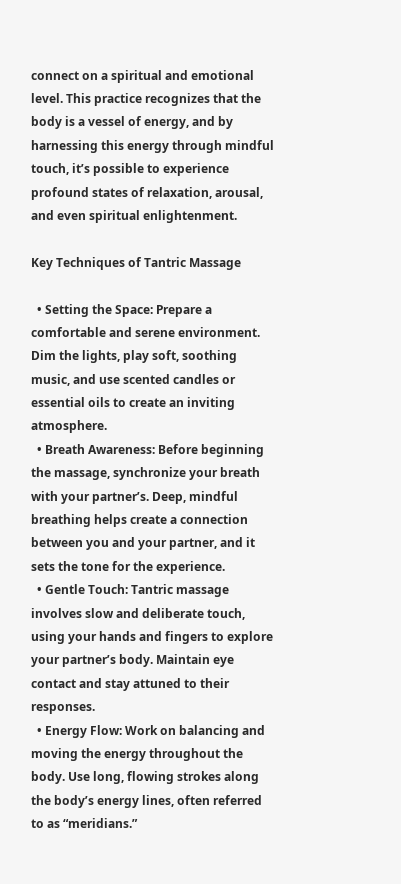connect on a spiritual and emotional level. This practice recognizes that the body is a vessel of energy, and by harnessing this energy through mindful touch, it’s possible to experience profound states of relaxation, arousal, and even spiritual enlightenment.

Key Techniques of Tantric Massage

  • Setting the Space: Prepare a comfortable and serene environment. Dim the lights, play soft, soothing music, and use scented candles or essential oils to create an inviting atmosphere.
  • Breath Awareness: Before beginning the massage, synchronize your breath with your partner’s. Deep, mindful breathing helps create a connection between you and your partner, and it sets the tone for the experience.
  • Gentle Touch: Tantric massage involves slow and deliberate touch, using your hands and fingers to explore your partner’s body. Maintain eye contact and stay attuned to their responses.
  • Energy Flow: Work on balancing and moving the energy throughout the body. Use long, flowing strokes along the body’s energy lines, often referred to as “meridians.”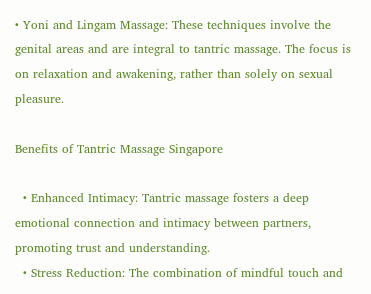• Yoni and Lingam Massage: These techniques involve the genital areas and are integral to tantric massage. The focus is on relaxation and awakening, rather than solely on sexual pleasure.

Benefits of Tantric Massage Singapore

  • Enhanced Intimacy: Tantric massage fosters a deep emotional connection and intimacy between partners, promoting trust and understanding.
  • Stress Reduction: The combination of mindful touch and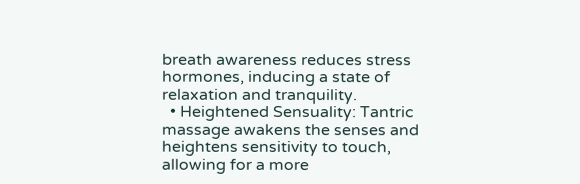breath awareness reduces stress hormones, inducing a state of relaxation and tranquility.
  • Heightened Sensuality: Tantric massage awakens the senses and heightens sensitivity to touch, allowing for a more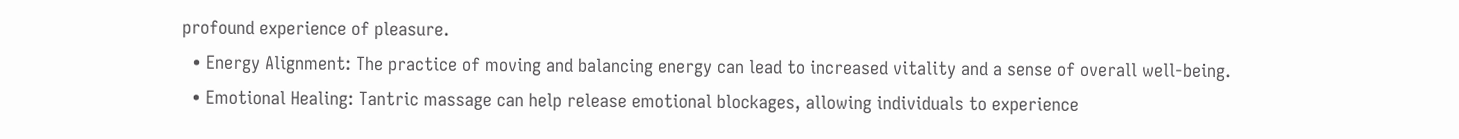profound experience of pleasure.
  • Energy Alignment: The practice of moving and balancing energy can lead to increased vitality and a sense of overall well-being.
  • Emotional Healing: Tantric massage can help release emotional blockages, allowing individuals to experience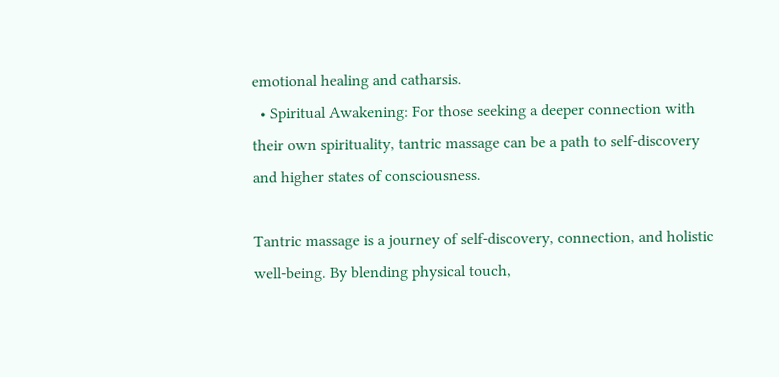emotional healing and catharsis.
  • Spiritual Awakening: For those seeking a deeper connection with their own spirituality, tantric massage can be a path to self-discovery and higher states of consciousness.

Tantric massage is a journey of self-discovery, connection, and holistic well-being. By blending physical touch,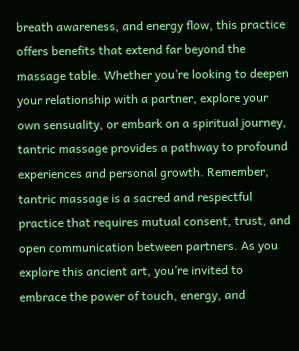breath awareness, and energy flow, this practice offers benefits that extend far beyond the massage table. Whether you’re looking to deepen your relationship with a partner, explore your own sensuality, or embark on a spiritual journey, tantric massage provides a pathway to profound experiences and personal growth. Remember, tantric massage is a sacred and respectful practice that requires mutual consent, trust, and open communication between partners. As you explore this ancient art, you’re invited to embrace the power of touch, energy, and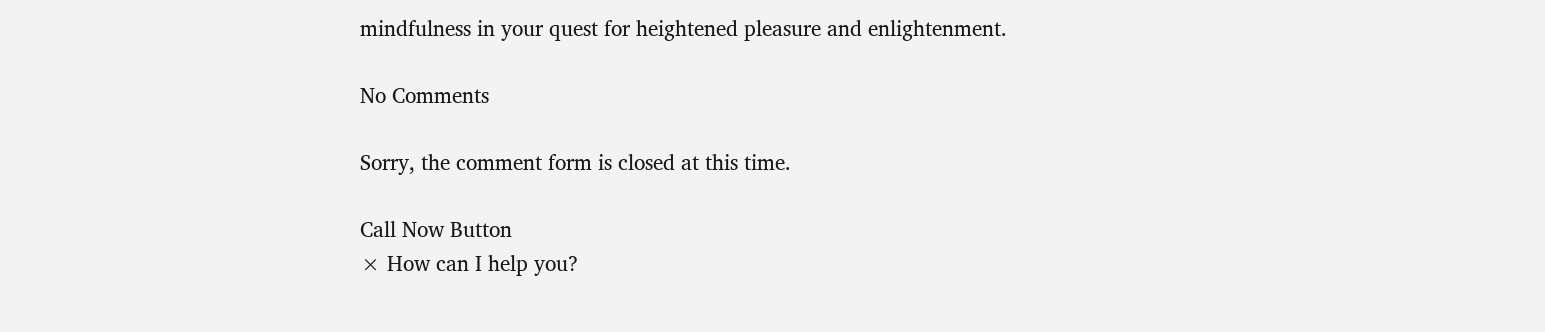mindfulness in your quest for heightened pleasure and enlightenment.

No Comments

Sorry, the comment form is closed at this time.

Call Now Button
× How can I help you?